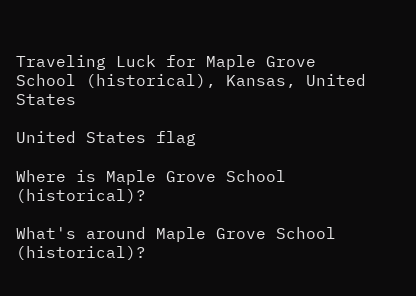Traveling Luck for Maple Grove School (historical), Kansas, United States

United States flag

Where is Maple Grove School (historical)?

What's around Maple Grove School (historical)?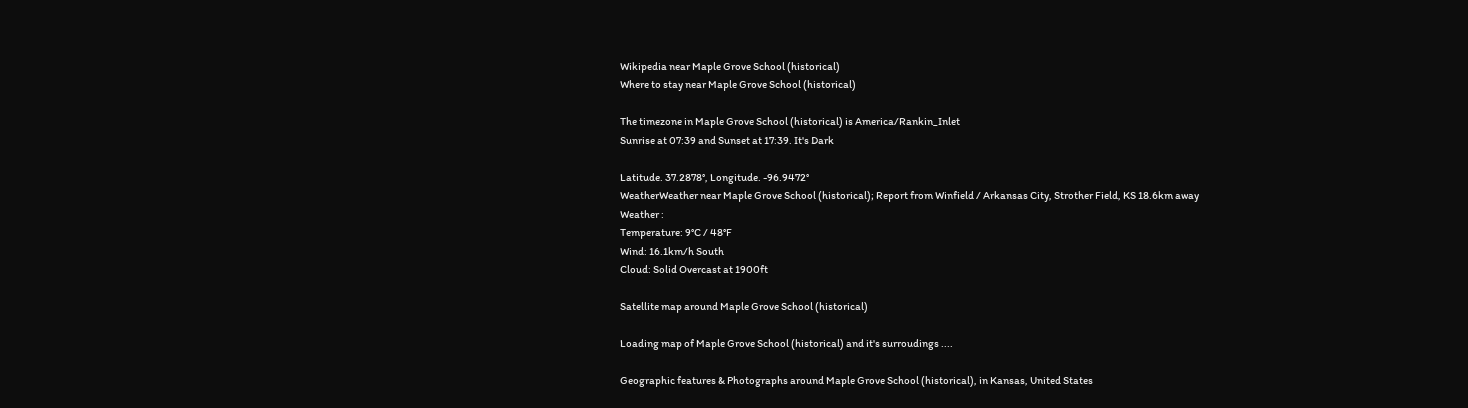Wikipedia near Maple Grove School (historical)
Where to stay near Maple Grove School (historical)

The timezone in Maple Grove School (historical) is America/Rankin_Inlet
Sunrise at 07:39 and Sunset at 17:39. It's Dark

Latitude. 37.2878°, Longitude. -96.9472°
WeatherWeather near Maple Grove School (historical); Report from Winfield / Arkansas City, Strother Field, KS 18.6km away
Weather :
Temperature: 9°C / 48°F
Wind: 16.1km/h South
Cloud: Solid Overcast at 1900ft

Satellite map around Maple Grove School (historical)

Loading map of Maple Grove School (historical) and it's surroudings ....

Geographic features & Photographs around Maple Grove School (historical), in Kansas, United States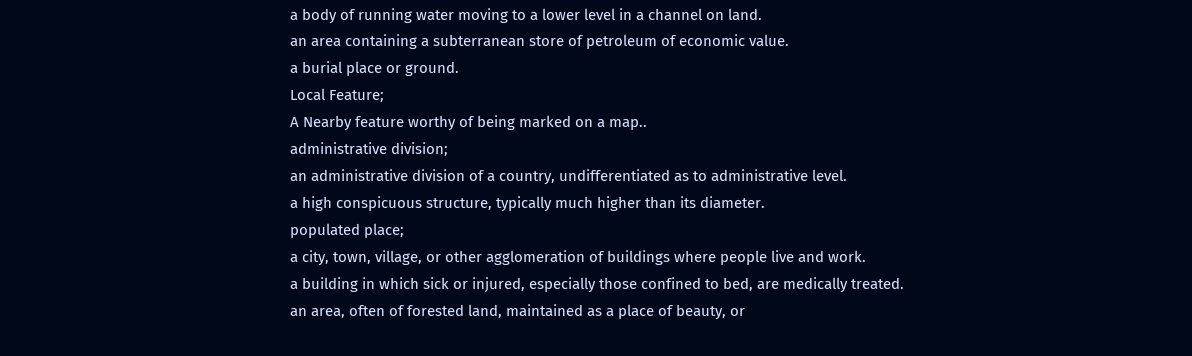a body of running water moving to a lower level in a channel on land.
an area containing a subterranean store of petroleum of economic value.
a burial place or ground.
Local Feature;
A Nearby feature worthy of being marked on a map..
administrative division;
an administrative division of a country, undifferentiated as to administrative level.
a high conspicuous structure, typically much higher than its diameter.
populated place;
a city, town, village, or other agglomeration of buildings where people live and work.
a building in which sick or injured, especially those confined to bed, are medically treated.
an area, often of forested land, maintained as a place of beauty, or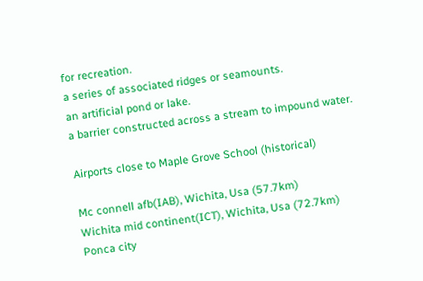for recreation.
a series of associated ridges or seamounts.
an artificial pond or lake.
a barrier constructed across a stream to impound water.

Airports close to Maple Grove School (historical)

Mc connell afb(IAB), Wichita, Usa (57.7km)
Wichita mid continent(ICT), Wichita, Usa (72.7km)
Ponca city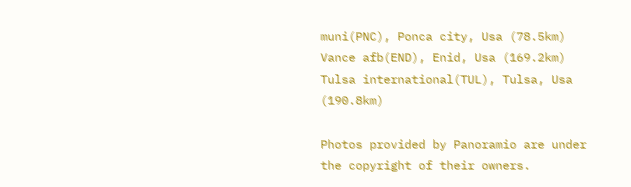muni(PNC), Ponca city, Usa (78.5km)
Vance afb(END), Enid, Usa (169.2km)
Tulsa international(TUL), Tulsa, Usa (190.8km)

Photos provided by Panoramio are under the copyright of their owners.